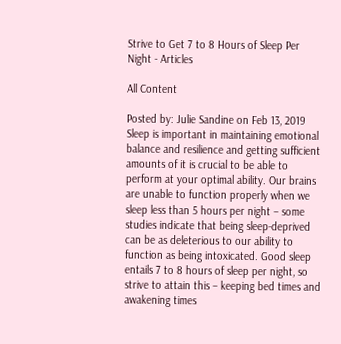Strive to Get 7 to 8 Hours of Sleep Per Night - Articles

All Content

Posted by: Julie Sandine on Feb 13, 2019
Sleep is important in maintaining emotional balance and resilience and getting sufficient amounts of it is crucial to be able to perform at your optimal ability. Our brains are unable to function properly when we sleep less than 5 hours per night – some studies indicate that being sleep-deprived can be as deleterious to our ability to function as being intoxicated. Good sleep entails 7 to 8 hours of sleep per night, so strive to attain this – keeping bed times and awakening times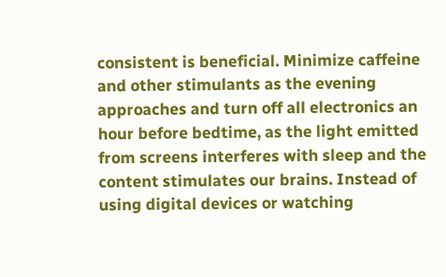consistent is beneficial. Minimize caffeine and other stimulants as the evening approaches and turn off all electronics an hour before bedtime, as the light emitted from screens interferes with sleep and the content stimulates our brains. Instead of using digital devices or watching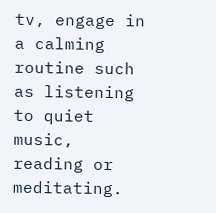tv, engage in a calming routine such as listening to quiet music, reading or meditating.